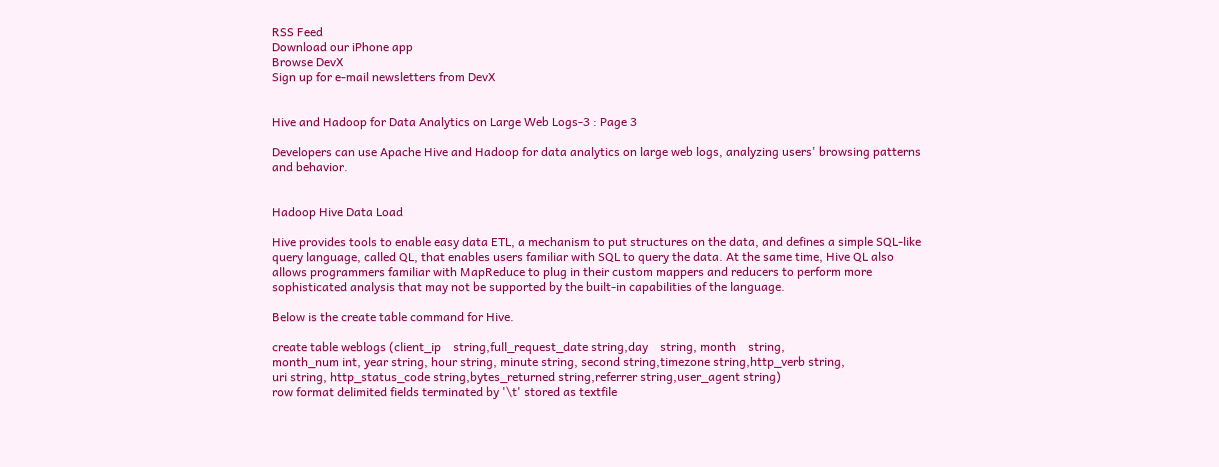RSS Feed
Download our iPhone app
Browse DevX
Sign up for e-mail newsletters from DevX


Hive and Hadoop for Data Analytics on Large Web Logs-3 : Page 3

Developers can use Apache Hive and Hadoop for data analytics on large web logs, analyzing users' browsing patterns and behavior.


Hadoop Hive Data Load

Hive provides tools to enable easy data ETL, a mechanism to put structures on the data, and defines a simple SQL-like query language, called QL, that enables users familiar with SQL to query the data. At the same time, Hive QL also allows programmers familiar with MapReduce to plug in their custom mappers and reducers to perform more sophisticated analysis that may not be supported by the built-in capabilities of the language.

Below is the create table command for Hive.

create table weblogs (client_ip    string,full_request_date string,day    string, month    string,
month_num int, year string, hour string, minute string, second string,timezone string,http_verb string,
uri string, http_status_code string,bytes_returned string,referrer string,user_agent string)
row format delimited fields terminated by '\t' stored as textfile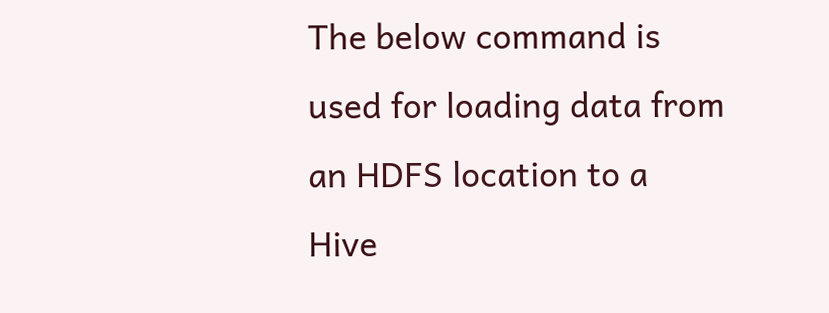The below command is used for loading data from an HDFS location to a Hive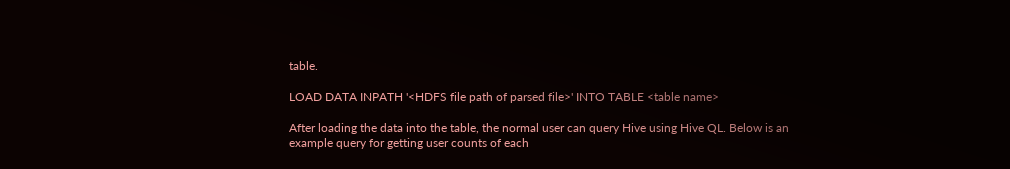table.

LOAD DATA INPATH '<HDFS file path of parsed file>' INTO TABLE <table name>

After loading the data into the table, the normal user can query Hive using Hive QL. Below is an example query for getting user counts of each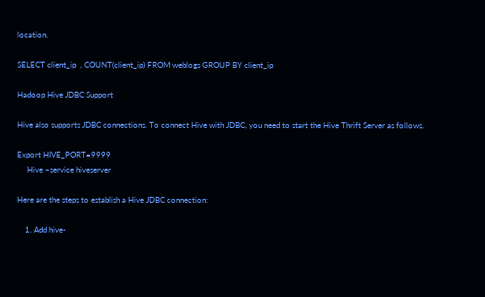location.

SELECT client_ip  , COUNT(client_ip) FROM weblogs GROUP BY client_ip

Hadoop Hive JDBC Support

Hive also supports JDBC connections. To connect Hive with JDBC, you need to start the Hive Thrift Server as follows.

Export HIVE_PORT=9999
     Hive –service hiveserver

Here are the steps to establish a Hive JDBC connection:

    1. Add hive-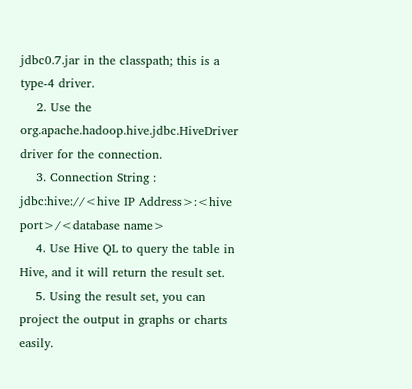jdbc0.7.jar in the classpath; this is a type-4 driver.
    2. Use the org.apache.hadoop.hive.jdbc.HiveDriver driver for the connection.
    3. Connection String : jdbc:hive://<hive IP Address>:<hive port>/<database name>
    4. Use Hive QL to query the table in Hive, and it will return the result set.
    5. Using the result set, you can project the output in graphs or charts easily.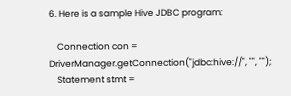6. Here is a sample Hive JDBC program:

    Connection con = DriverManager.getConnection("jdbc:hive://", "", "");
    Statement stmt =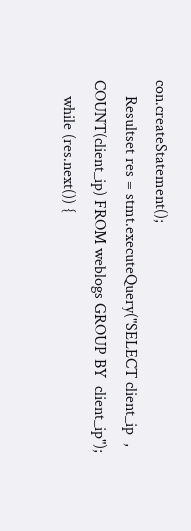con.createStatement();
    Resultset res = stmt.executeQuery("SELECT client_ip  , COUNT(client_ip) FROM weblogs GROUP BY  client_ip");
    while (res.next()) {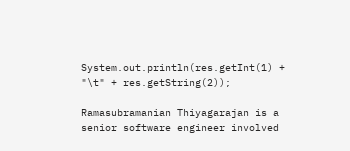System.out.println(res.getInt(1) + "\t" + res.getString(2));

Ramasubramanian Thiyagarajan is a senior software engineer involved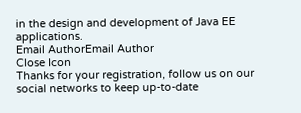in the design and development of Java EE applications.
Email AuthorEmail Author
Close Icon
Thanks for your registration, follow us on our social networks to keep up-to-date